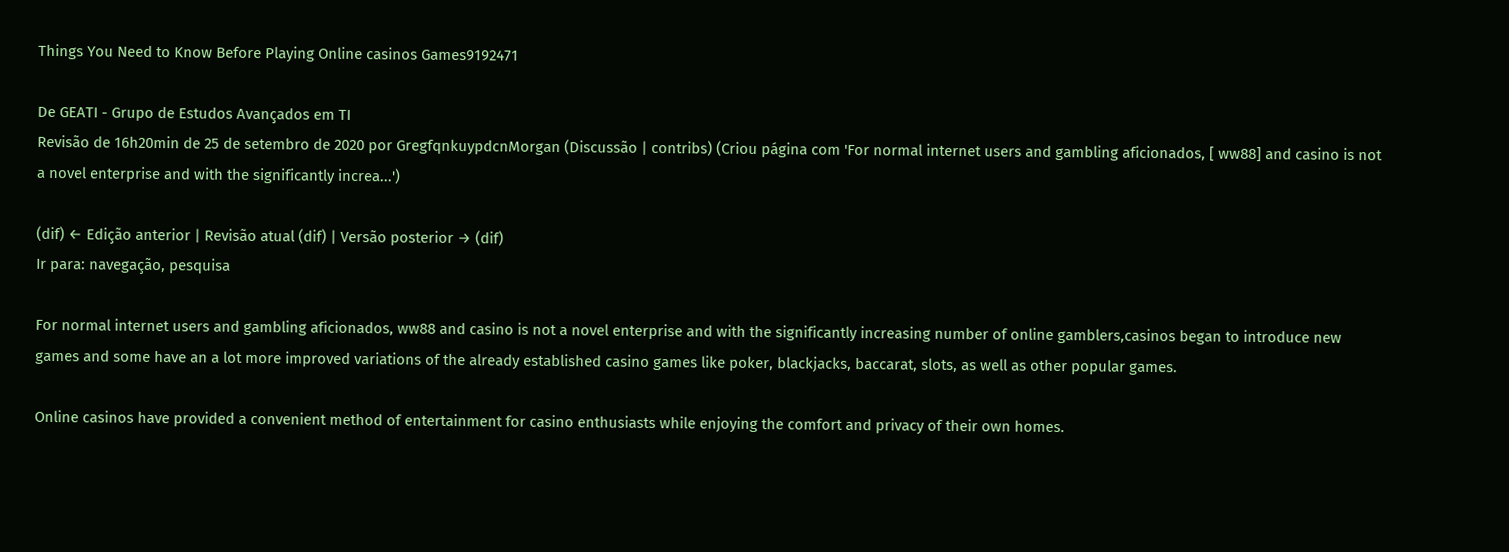Things You Need to Know Before Playing Online casinos Games9192471

De GEATI - Grupo de Estudos Avançados em TI
Revisão de 16h20min de 25 de setembro de 2020 por GregfqnkuypdcnMorgan (Discussão | contribs) (Criou página com 'For normal internet users and gambling aficionados, [ ww88] and casino is not a novel enterprise and with the significantly increa...')

(dif) ← Edição anterior | Revisão atual (dif) | Versão posterior → (dif)
Ir para: navegação, pesquisa

For normal internet users and gambling aficionados, ww88 and casino is not a novel enterprise and with the significantly increasing number of online gamblers,casinos began to introduce new games and some have an a lot more improved variations of the already established casino games like poker, blackjacks, baccarat, slots, as well as other popular games.

Online casinos have provided a convenient method of entertainment for casino enthusiasts while enjoying the comfort and privacy of their own homes.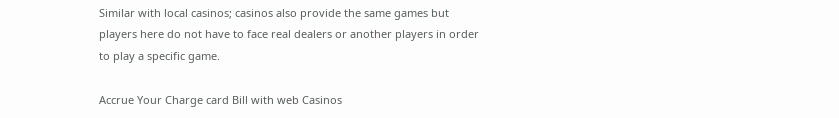Similar with local casinos; casinos also provide the same games but players here do not have to face real dealers or another players in order to play a specific game.

Accrue Your Charge card Bill with web Casinos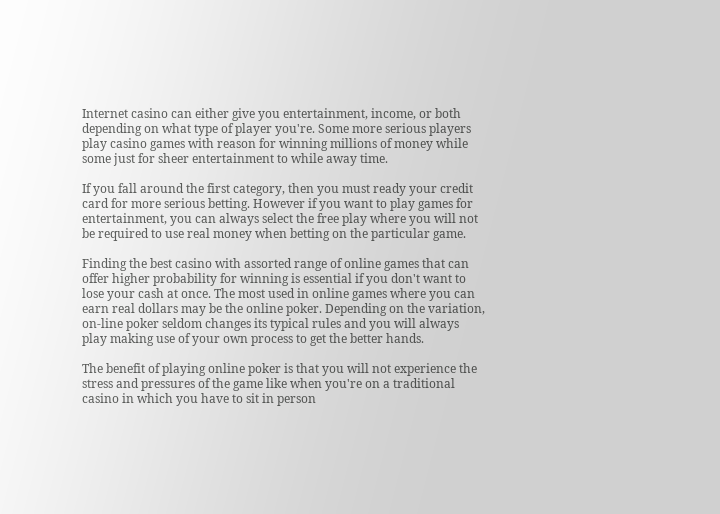Internet casino can either give you entertainment, income, or both depending on what type of player you're. Some more serious players play casino games with reason for winning millions of money while some just for sheer entertainment to while away time.

If you fall around the first category, then you must ready your credit card for more serious betting. However if you want to play games for entertainment, you can always select the free play where you will not be required to use real money when betting on the particular game.

Finding the best casino with assorted range of online games that can offer higher probability for winning is essential if you don't want to lose your cash at once. The most used in online games where you can earn real dollars may be the online poker. Depending on the variation, on-line poker seldom changes its typical rules and you will always play making use of your own process to get the better hands.

The benefit of playing online poker is that you will not experience the stress and pressures of the game like when you're on a traditional casino in which you have to sit in person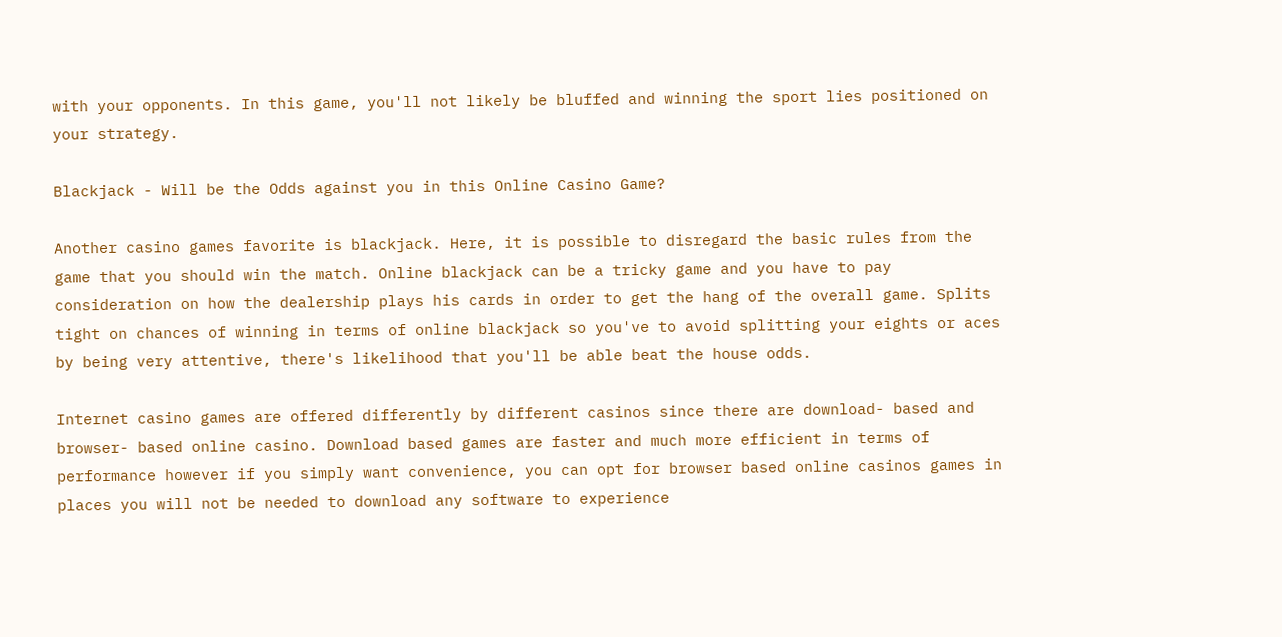with your opponents. In this game, you'll not likely be bluffed and winning the sport lies positioned on your strategy.

Blackjack - Will be the Odds against you in this Online Casino Game?

Another casino games favorite is blackjack. Here, it is possible to disregard the basic rules from the game that you should win the match. Online blackjack can be a tricky game and you have to pay consideration on how the dealership plays his cards in order to get the hang of the overall game. Splits tight on chances of winning in terms of online blackjack so you've to avoid splitting your eights or aces by being very attentive, there's likelihood that you'll be able beat the house odds.

Internet casino games are offered differently by different casinos since there are download- based and browser- based online casino. Download based games are faster and much more efficient in terms of performance however if you simply want convenience, you can opt for browser based online casinos games in places you will not be needed to download any software to experience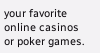your favorite online casinos or poker games.